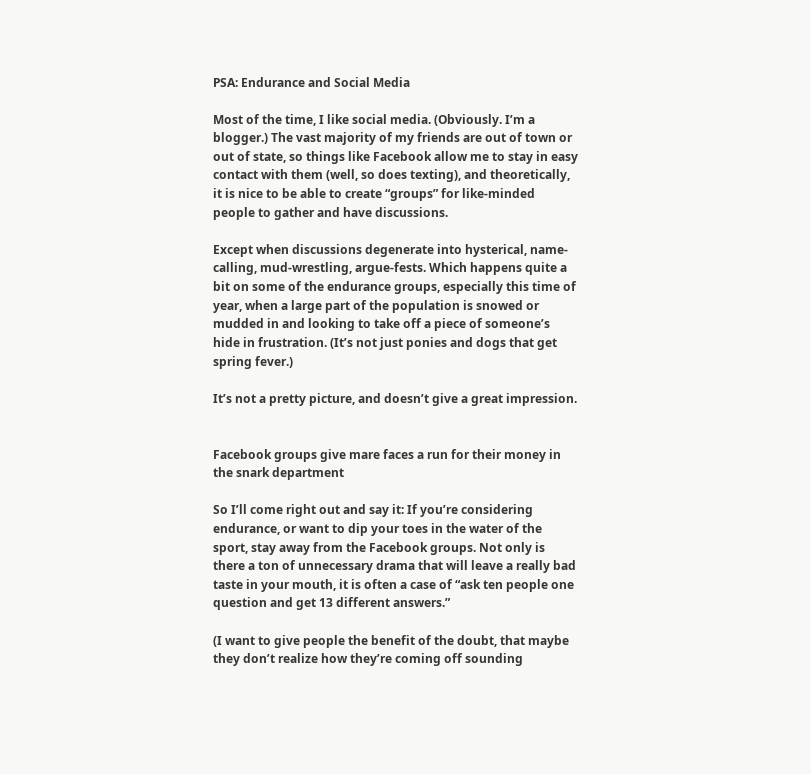PSA: Endurance and Social Media

Most of the time, I like social media. (Obviously. I’m a blogger.) The vast majority of my friends are out of town or out of state, so things like Facebook allow me to stay in easy contact with them (well, so does texting), and theoretically, it is nice to be able to create “groups” for like-minded people to gather and have discussions.

Except when discussions degenerate into hysterical, name-calling, mud-wrestling, argue-fests. Which happens quite a bit on some of the endurance groups, especially this time of year, when a large part of the population is snowed or mudded in and looking to take off a piece of someone’s hide in frustration. (It’s not just ponies and dogs that get spring fever.)

It’s not a pretty picture, and doesn’t give a great impression.


Facebook groups give mare faces a run for their money in the snark department

So I’ll come right out and say it: If you’re considering endurance, or want to dip your toes in the water of the sport, stay away from the Facebook groups. Not only is there a ton of unnecessary drama that will leave a really bad taste in your mouth, it is often a case of “ask ten people one question and get 13 different answers.”

(I want to give people the benefit of the doubt, that maybe they don’t realize how they’re coming off sounding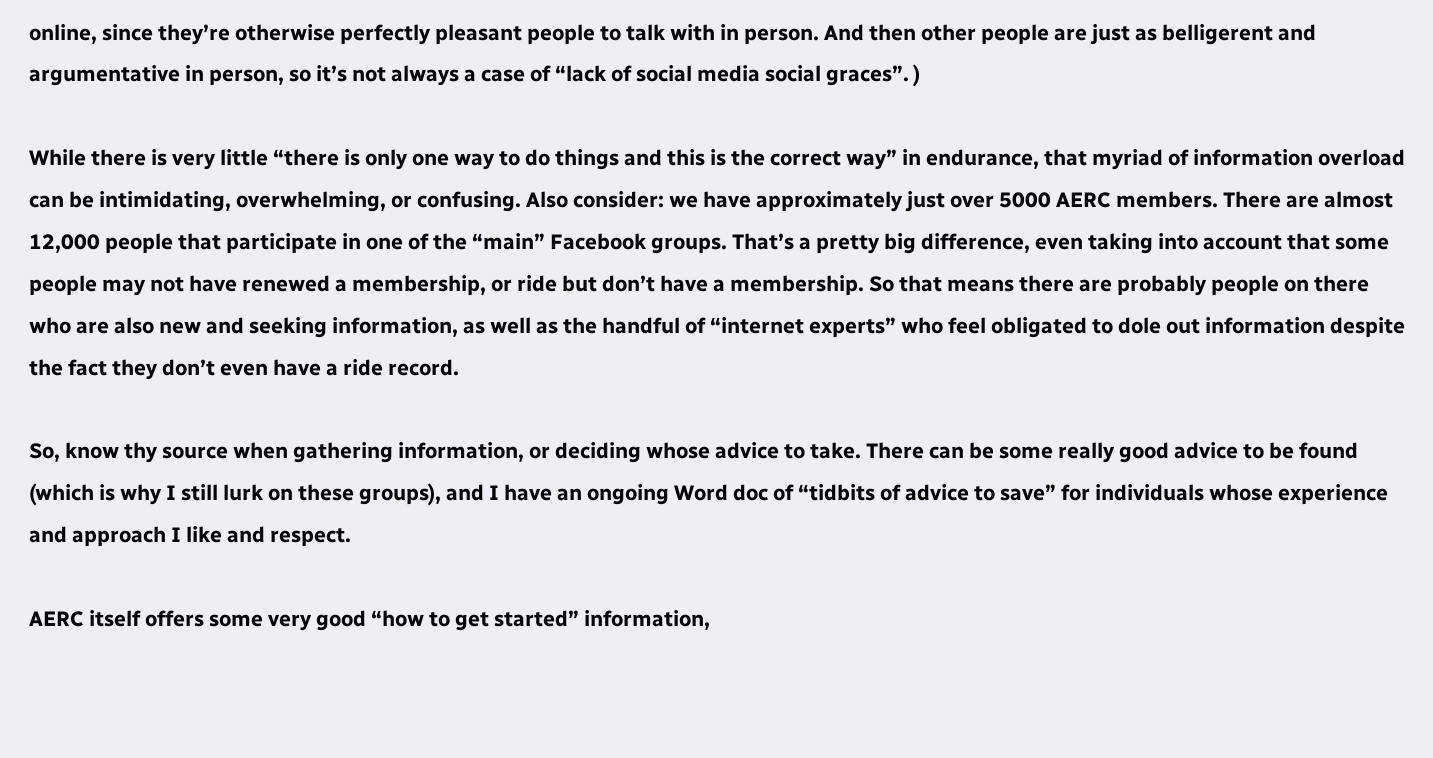online, since they’re otherwise perfectly pleasant people to talk with in person. And then other people are just as belligerent and argumentative in person, so it’s not always a case of “lack of social media social graces”. )

While there is very little “there is only one way to do things and this is the correct way” in endurance, that myriad of information overload can be intimidating, overwhelming, or confusing. Also consider: we have approximately just over 5000 AERC members. There are almost 12,000 people that participate in one of the “main” Facebook groups. That’s a pretty big difference, even taking into account that some people may not have renewed a membership, or ride but don’t have a membership. So that means there are probably people on there who are also new and seeking information, as well as the handful of “internet experts” who feel obligated to dole out information despite the fact they don’t even have a ride record.

So, know thy source when gathering information, or deciding whose advice to take. There can be some really good advice to be found (which is why I still lurk on these groups), and I have an ongoing Word doc of “tidbits of advice to save” for individuals whose experience and approach I like and respect.

AERC itself offers some very good “how to get started” information,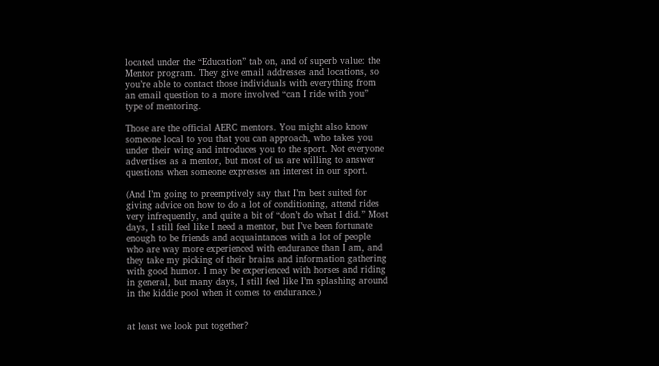located under the “Education” tab on, and of superb value: the Mentor program. They give email addresses and locations, so you’re able to contact those individuals with everything from an email question to a more involved “can I ride with you” type of mentoring.

Those are the official AERC mentors. You might also know someone local to you that you can approach, who takes you under their wing and introduces you to the sport. Not everyone advertises as a mentor, but most of us are willing to answer questions when someone expresses an interest in our sport.

(And I’m going to preemptively say that I’m best suited for giving advice on how to do a lot of conditioning, attend rides very infrequently, and quite a bit of “don’t do what I did.” Most days, I still feel like I need a mentor, but I’ve been fortunate enough to be friends and acquaintances with a lot of people who are way more experienced with endurance than I am, and they take my picking of their brains and information gathering with good humor. I may be experienced with horses and riding in general, but many days, I still feel like I’m splashing around in the kiddie pool when it comes to endurance.)


at least we look put together?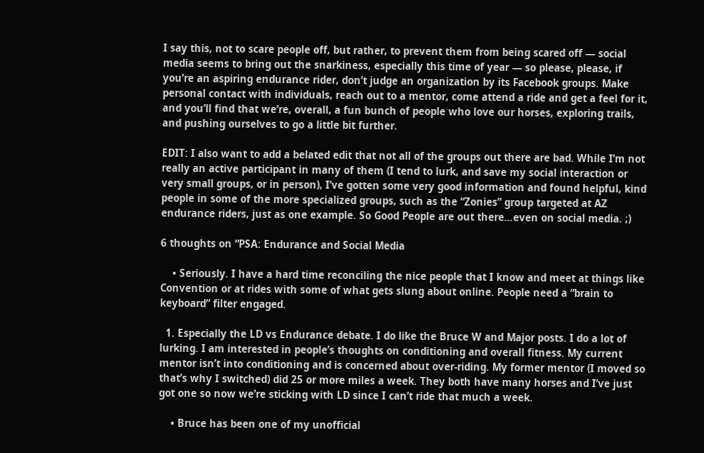I say this, not to scare people off, but rather, to prevent them from being scared off — social media seems to bring out the snarkiness, especially this time of year — so please, please, if you’re an aspiring endurance rider, don’t judge an organization by its Facebook groups. Make personal contact with individuals, reach out to a mentor, come attend a ride and get a feel for it, and you’ll find that we’re, overall, a fun bunch of people who love our horses, exploring trails, and pushing ourselves to go a little bit further.

EDIT: I also want to add a belated edit that not all of the groups out there are bad. While I’m not really an active participant in many of them (I tend to lurk, and save my social interaction or very small groups, or in person), I’ve gotten some very good information and found helpful, kind people in some of the more specialized groups, such as the “Zonies” group targeted at AZ endurance riders, just as one example. So Good People are out there…even on social media. ;)

6 thoughts on “PSA: Endurance and Social Media

    • Seriously. I have a hard time reconciling the nice people that I know and meet at things like Convention or at rides with some of what gets slung about online. People need a “brain to keyboard” filter engaged.

  1. Especially the LD vs Endurance debate. I do like the Bruce W and Major posts. I do a lot of lurking. I am interested in people’s thoughts on conditioning and overall fitness. My current mentor isn’t into conditioning and is concerned about over-riding. My former mentor (I moved so that’s why I switched) did 25 or more miles a week. They both have many horses and I’ve just got one so now we’re sticking with LD since I can’t ride that much a week.

    • Bruce has been one of my unofficial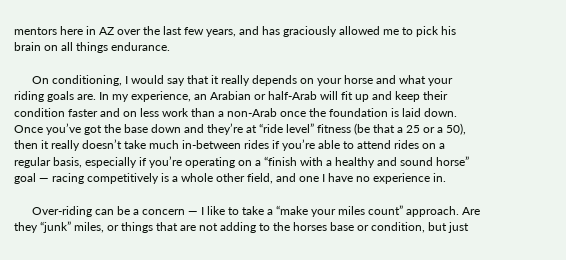mentors here in AZ over the last few years, and has graciously allowed me to pick his brain on all things endurance.

      On conditioning, I would say that it really depends on your horse and what your riding goals are. In my experience, an Arabian or half-Arab will fit up and keep their condition faster and on less work than a non-Arab once the foundation is laid down. Once you’ve got the base down and they’re at “ride level” fitness (be that a 25 or a 50), then it really doesn’t take much in-between rides if you’re able to attend rides on a regular basis, especially if you’re operating on a “finish with a healthy and sound horse” goal — racing competitively is a whole other field, and one I have no experience in.

      Over-riding can be a concern — I like to take a “make your miles count” approach. Are they “junk” miles, or things that are not adding to the horses base or condition, but just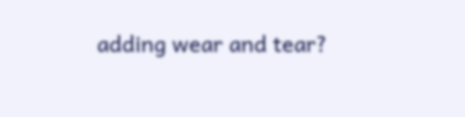adding wear and tear?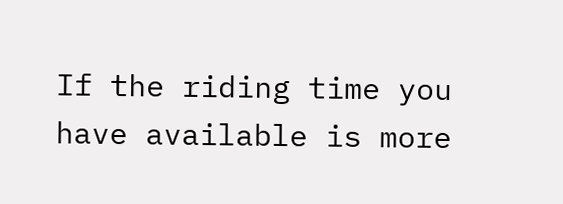If the riding time you have available is more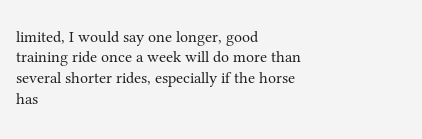limited, I would say one longer, good training ride once a week will do more than several shorter rides, especially if the horse has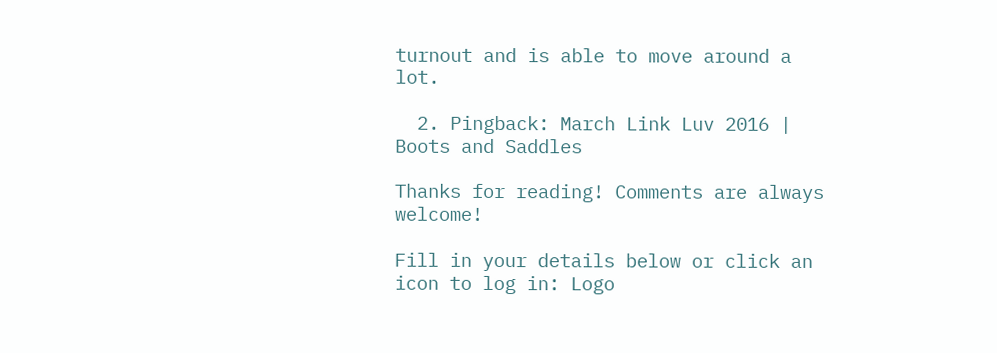turnout and is able to move around a lot.

  2. Pingback: March Link Luv 2016 | Boots and Saddles

Thanks for reading! Comments are always welcome!

Fill in your details below or click an icon to log in: Logo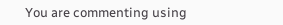You are commenting using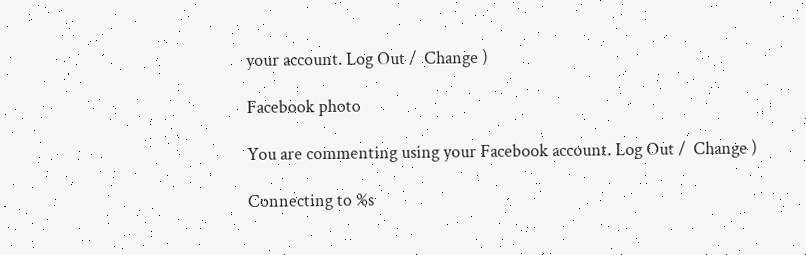your account. Log Out /  Change )

Facebook photo

You are commenting using your Facebook account. Log Out /  Change )

Connecting to %s